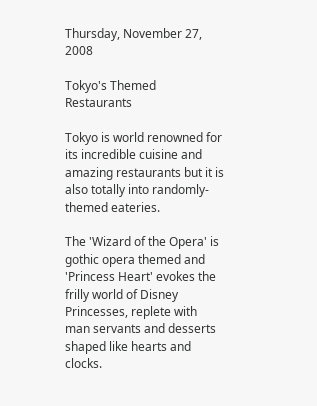Thursday, November 27, 2008

Tokyo's Themed Restaurants

Tokyo is world renowned for its incredible cuisine and amazing restaurants but it is also totally into randomly-themed eateries.

The 'Wizard of the Opera' is gothic opera themed and 'Princess Heart' evokes the frilly world of Disney Princesses, replete with man servants and desserts shaped like hearts and clocks.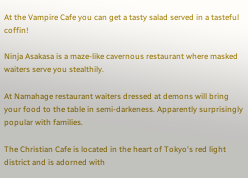At the Vampire Cafe you can get a tasty salad served in a tasteful coffin!

Ninja Asakasa is a maze-like cavernous restaurant where masked waiters serve you stealthily.

At Namahage restaurant waiters dressed at demons will bring your food to the table in semi-darkeness. Apparently surprisingly popular with families.

The Christian Cafe is located in the heart of Tokyo's red light district and is adorned with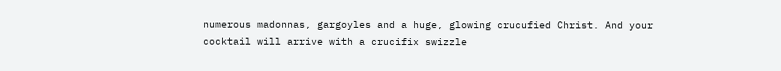numerous madonnas, gargoyles and a huge, glowing crucufied Christ. And your cocktail will arrive with a crucifix swizzle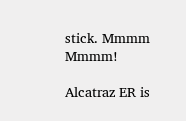stick. Mmmm Mmmm!

Alcatraz ER is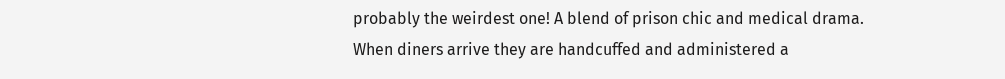probably the weirdest one! A blend of prison chic and medical drama. When diners arrive they are handcuffed and administered a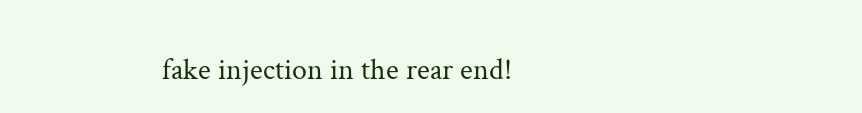fake injection in the rear end!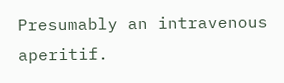Presumably an intravenous aperitif.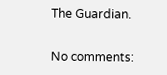The Guardian.

No comments: